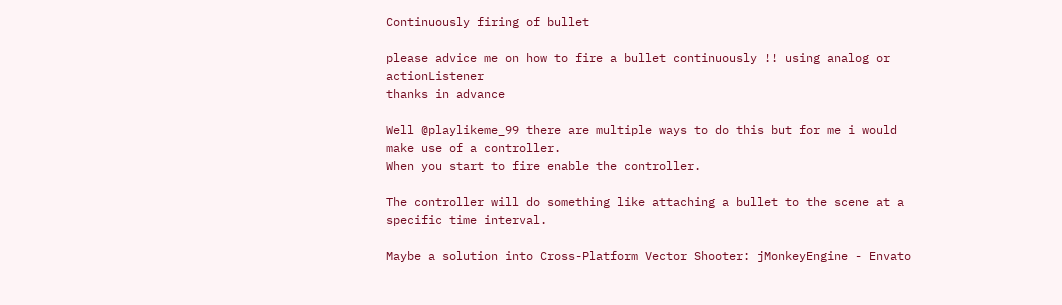Continuously firing of bullet

please advice me on how to fire a bullet continuously !! using analog or actionListener
thanks in advance

Well @playlikeme_99 there are multiple ways to do this but for me i would make use of a controller.
When you start to fire enable the controller.

The controller will do something like attaching a bullet to the scene at a specific time interval.

Maybe a solution into Cross-Platform Vector Shooter: jMonkeyEngine - Envato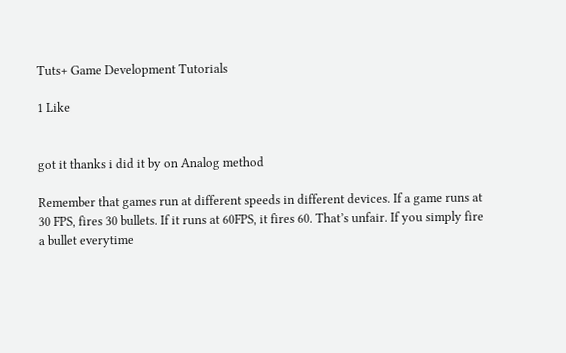Tuts+ Game Development Tutorials

1 Like


got it thanks i did it by on Analog method

Remember that games run at different speeds in different devices. If a game runs at 30 FPS, fires 30 bullets. If it runs at 60FPS, it fires 60. That’s unfair. If you simply fire a bullet everytime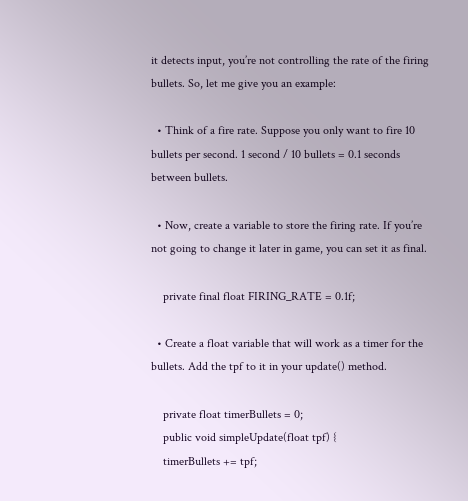it detects input, you’re not controlling the rate of the firing bullets. So, let me give you an example:

  • Think of a fire rate. Suppose you only want to fire 10 bullets per second. 1 second / 10 bullets = 0.1 seconds between bullets.

  • Now, create a variable to store the firing rate. If you’re not going to change it later in game, you can set it as final.

    private final float FIRING_RATE = 0.1f;

  • Create a float variable that will work as a timer for the bullets. Add the tpf to it in your update() method.

    private float timerBullets = 0;
    public void simpleUpdate(float tpf) {
    timerBullets += tpf;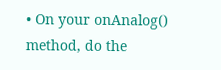• On your onAnalog() method, do the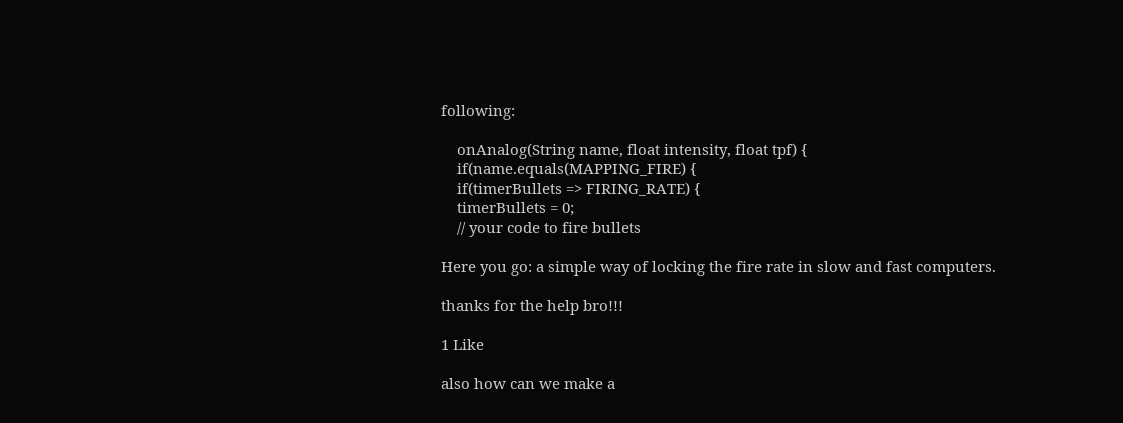following:

    onAnalog(String name, float intensity, float tpf) {
    if(name.equals(MAPPING_FIRE) {
    if(timerBullets => FIRING_RATE) {
    timerBullets = 0;
    // your code to fire bullets

Here you go: a simple way of locking the fire rate in slow and fast computers.

thanks for the help bro!!!

1 Like

also how can we make a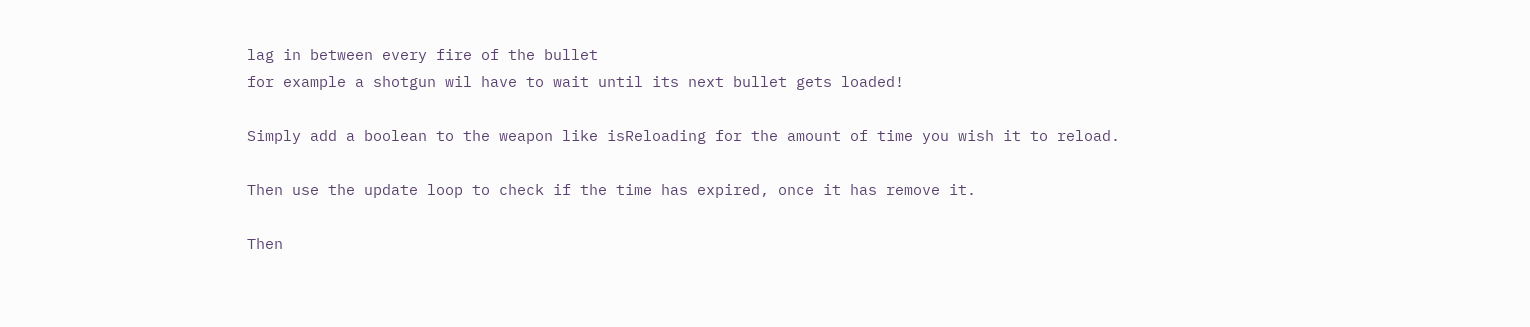lag in between every fire of the bullet
for example a shotgun wil have to wait until its next bullet gets loaded!

Simply add a boolean to the weapon like isReloading for the amount of time you wish it to reload.

Then use the update loop to check if the time has expired, once it has remove it.

Then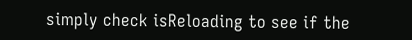simply check isReloading to see if the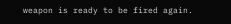weapon is ready to be fired again.